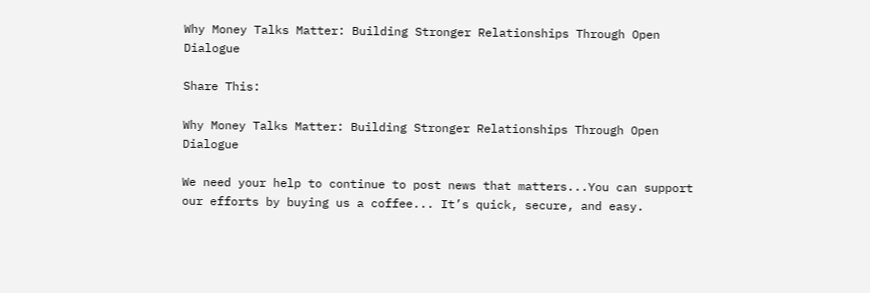Why Money Talks Matter: Building Stronger Relationships Through Open Dialogue

Share This:

Why Money Talks Matter: Building Stronger Relationships Through Open Dialogue

We need your help to continue to post news that matters...You can support our efforts by buying us a coffee... It’s quick, secure, and easy.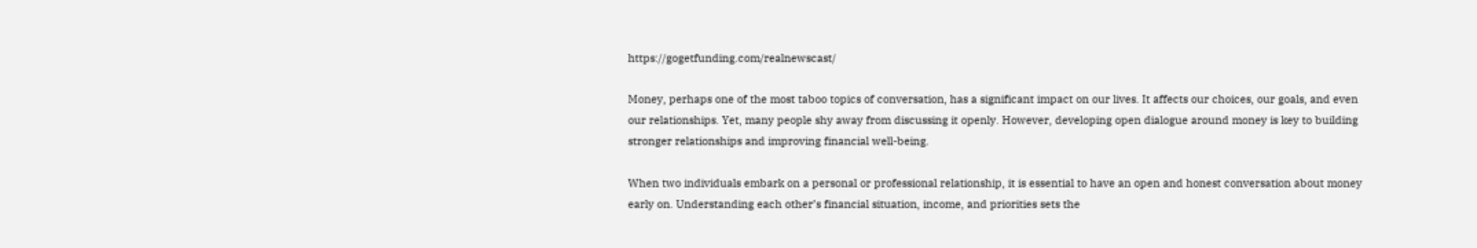https://gogetfunding.com/realnewscast/

Money, perhaps one of the most taboo topics of conversation, has a significant impact on our lives. It affects our choices, our goals, and even our relationships. Yet, many people shy away from discussing it openly. However, developing open dialogue around money is key to building stronger relationships and improving financial well-being.

When two individuals embark on a personal or professional relationship, it is essential to have an open and honest conversation about money early on. Understanding each other’s financial situation, income, and priorities sets the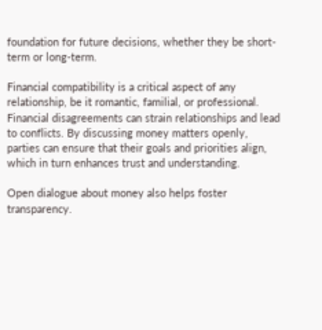foundation for future decisions, whether they be short-term or long-term.

Financial compatibility is a critical aspect of any relationship, be it romantic, familial, or professional. Financial disagreements can strain relationships and lead to conflicts. By discussing money matters openly, parties can ensure that their goals and priorities align, which in turn enhances trust and understanding.

Open dialogue about money also helps foster transparency.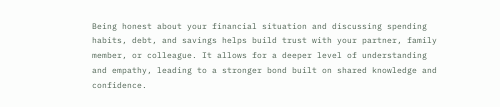Being honest about your financial situation and discussing spending habits, debt, and savings helps build trust with your partner, family member, or colleague. It allows for a deeper level of understanding and empathy, leading to a stronger bond built on shared knowledge and confidence.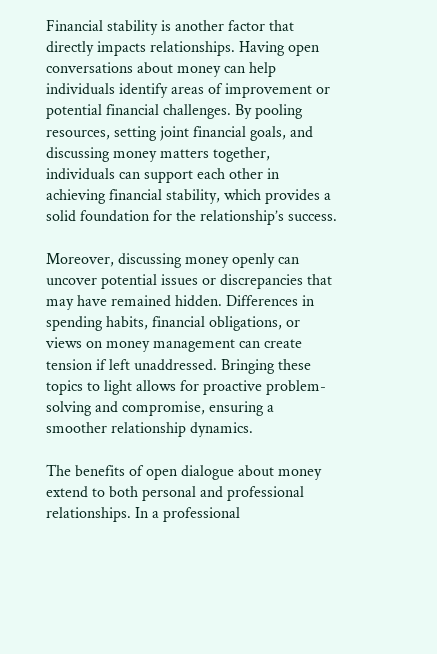Financial stability is another factor that directly impacts relationships. Having open conversations about money can help individuals identify areas of improvement or potential financial challenges. By pooling resources, setting joint financial goals, and discussing money matters together, individuals can support each other in achieving financial stability, which provides a solid foundation for the relationship’s success.

Moreover, discussing money openly can uncover potential issues or discrepancies that may have remained hidden. Differences in spending habits, financial obligations, or views on money management can create tension if left unaddressed. Bringing these topics to light allows for proactive problem-solving and compromise, ensuring a smoother relationship dynamics.

The benefits of open dialogue about money extend to both personal and professional relationships. In a professional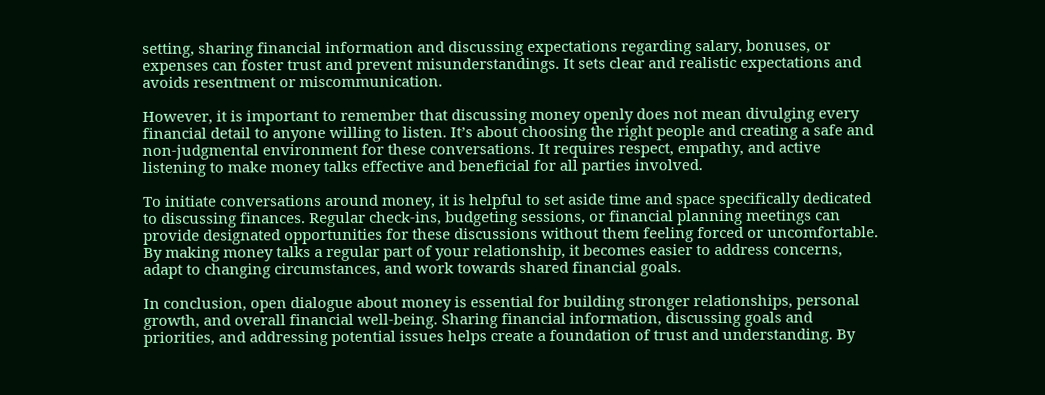setting, sharing financial information and discussing expectations regarding salary, bonuses, or expenses can foster trust and prevent misunderstandings. It sets clear and realistic expectations and avoids resentment or miscommunication.

However, it is important to remember that discussing money openly does not mean divulging every financial detail to anyone willing to listen. It’s about choosing the right people and creating a safe and non-judgmental environment for these conversations. It requires respect, empathy, and active listening to make money talks effective and beneficial for all parties involved.

To initiate conversations around money, it is helpful to set aside time and space specifically dedicated to discussing finances. Regular check-ins, budgeting sessions, or financial planning meetings can provide designated opportunities for these discussions without them feeling forced or uncomfortable. By making money talks a regular part of your relationship, it becomes easier to address concerns, adapt to changing circumstances, and work towards shared financial goals.

In conclusion, open dialogue about money is essential for building stronger relationships, personal growth, and overall financial well-being. Sharing financial information, discussing goals and priorities, and addressing potential issues helps create a foundation of trust and understanding. By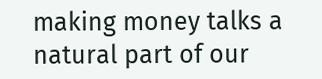making money talks a natural part of our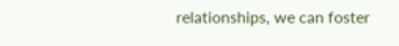relationships, we can foster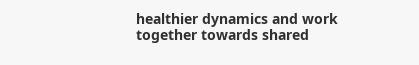healthier dynamics and work together towards shared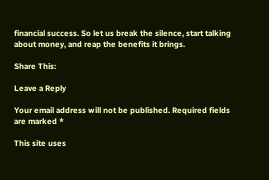financial success. So let us break the silence, start talking about money, and reap the benefits it brings.

Share This:

Leave a Reply

Your email address will not be published. Required fields are marked *

This site uses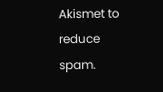Akismet to reduce spam.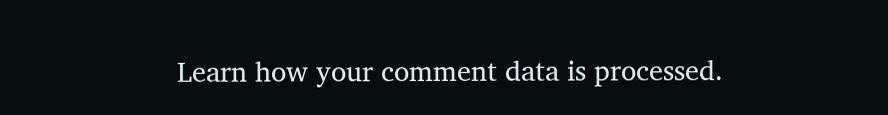Learn how your comment data is processed.